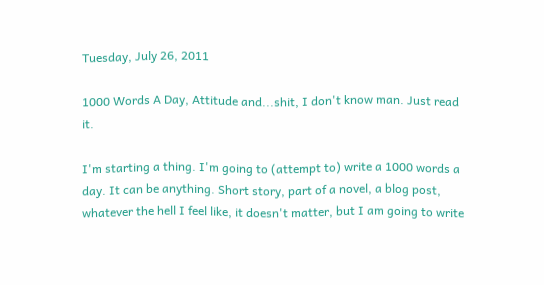Tuesday, July 26, 2011

1000 Words A Day, Attitude and...shit, I don't know man. Just read it.

I'm starting a thing. I'm going to (attempt to) write a 1000 words a day. It can be anything. Short story, part of a novel, a blog post, whatever the hell I feel like, it doesn't matter, but I am going to write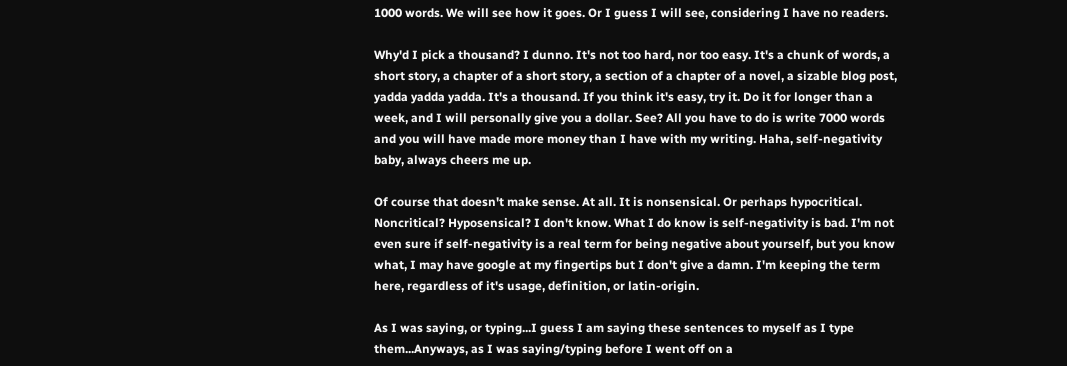1000 words. We will see how it goes. Or I guess I will see, considering I have no readers.

Why'd I pick a thousand? I dunno. It's not too hard, nor too easy. It's a chunk of words, a short story, a chapter of a short story, a section of a chapter of a novel, a sizable blog post, yadda yadda yadda. It's a thousand. If you think it's easy, try it. Do it for longer than a week, and I will personally give you a dollar. See? All you have to do is write 7000 words and you will have made more money than I have with my writing. Haha, self-negativity baby, always cheers me up.

Of course that doesn't make sense. At all. It is nonsensical. Or perhaps hypocritical. Noncritical? Hyposensical? I don't know. What I do know is self-negativity is bad. I'm not even sure if self-negativity is a real term for being negative about yourself, but you know what, I may have google at my fingertips but I don't give a damn. I'm keeping the term here, regardless of it's usage, definition, or latin-origin.

As I was saying, or typing...I guess I am saying these sentences to myself as I type them...Anyways, as I was saying/typing before I went off on a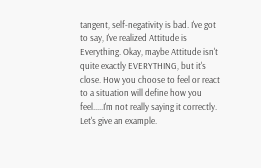tangent, self-negativity is bad. I've got to say, I've realized Attitude is Everything. Okay, maybe Attitude isn't quite exactly EVERYTHING, but it's close. How you choose to feel or react to a situation will define how you feel.....I'm not really saying it correctly. Let's give an example.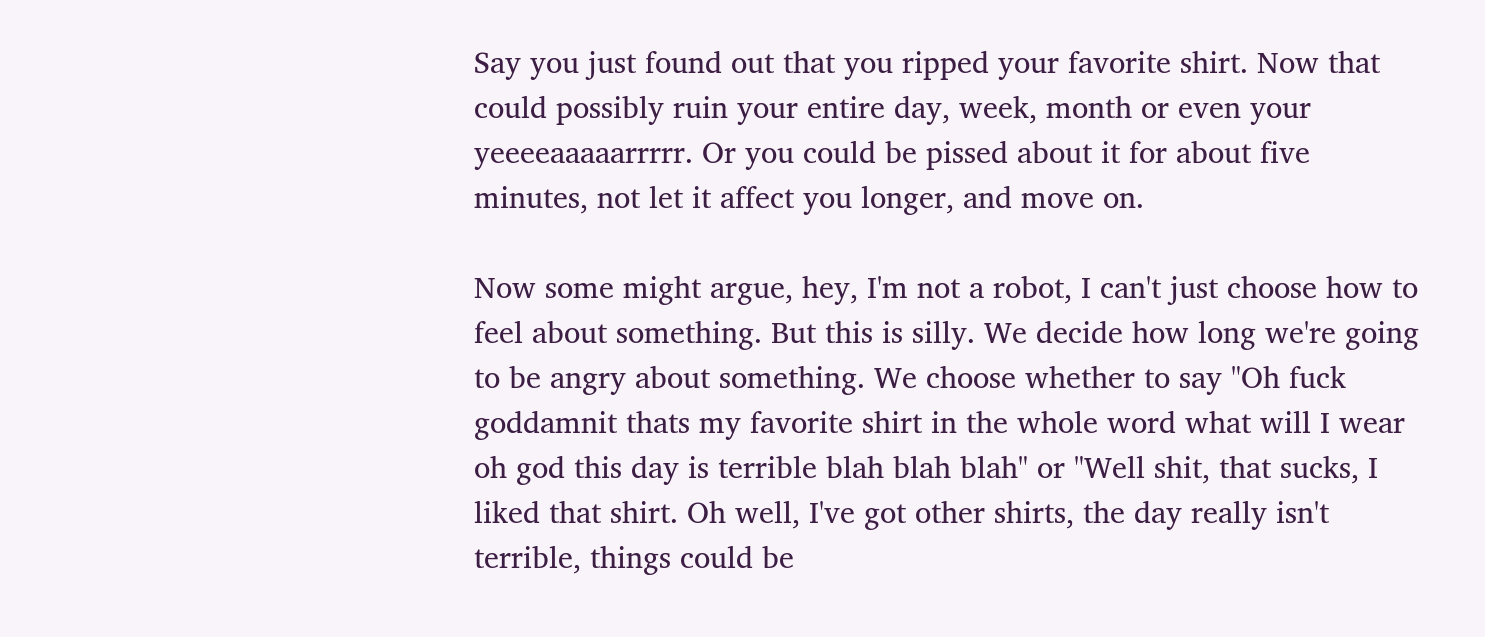Say you just found out that you ripped your favorite shirt. Now that could possibly ruin your entire day, week, month or even your yeeeeaaaaarrrrr. Or you could be pissed about it for about five minutes, not let it affect you longer, and move on.

Now some might argue, hey, I'm not a robot, I can't just choose how to feel about something. But this is silly. We decide how long we're going to be angry about something. We choose whether to say "Oh fuck goddamnit thats my favorite shirt in the whole word what will I wear oh god this day is terrible blah blah blah" or "Well shit, that sucks, I liked that shirt. Oh well, I've got other shirts, the day really isn't terrible, things could be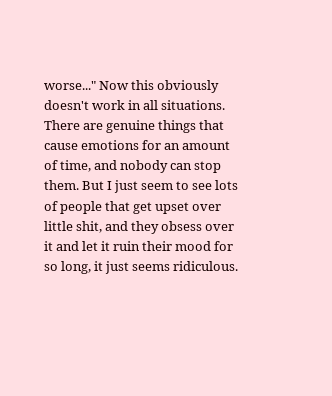worse..." Now this obviously doesn't work in all situations. There are genuine things that cause emotions for an amount of time, and nobody can stop them. But I just seem to see lots of people that get upset over little shit, and they obsess over it and let it ruin their mood for so long, it just seems ridiculous.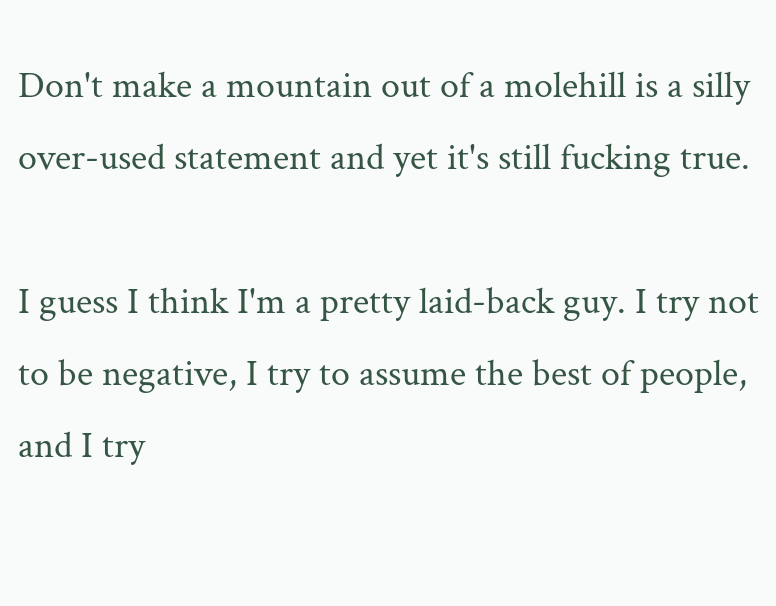Don't make a mountain out of a molehill is a silly over-used statement and yet it's still fucking true.

I guess I think I'm a pretty laid-back guy. I try not to be negative, I try to assume the best of people, and I try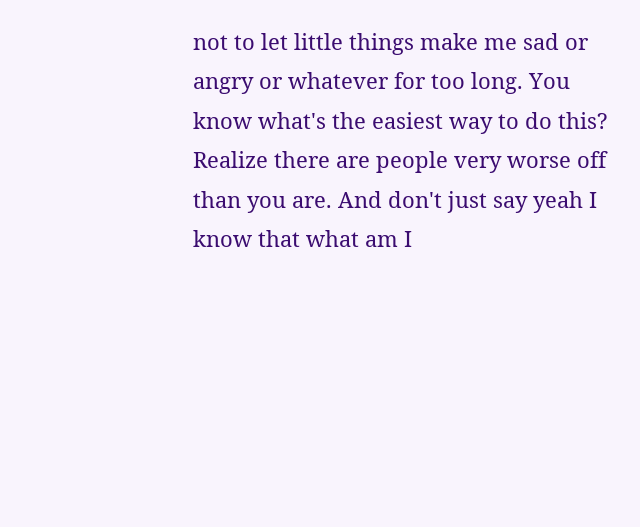not to let little things make me sad or angry or whatever for too long. You know what's the easiest way to do this? Realize there are people very worse off than you are. And don't just say yeah I know that what am I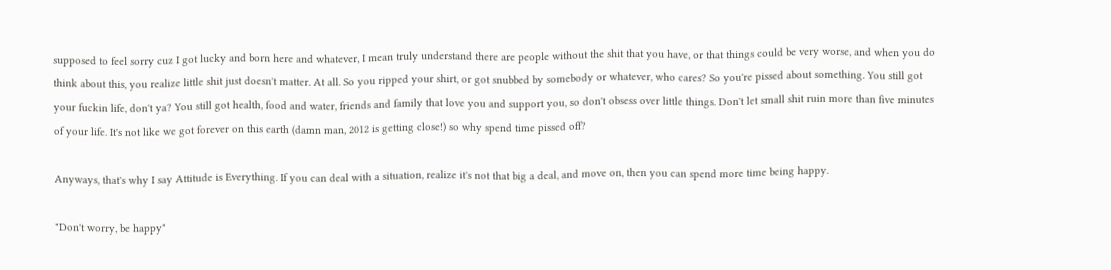supposed to feel sorry cuz I got lucky and born here and whatever, I mean truly understand there are people without the shit that you have, or that things could be very worse, and when you do think about this, you realize little shit just doesn't matter. At all. So you ripped your shirt, or got snubbed by somebody or whatever, who cares? So you're pissed about something. You still got your fuckin life, don't ya? You still got health, food and water, friends and family that love you and support you, so don't obsess over little things. Don't let small shit ruin more than five minutes of your life. It's not like we got forever on this earth (damn man, 2012 is getting close!) so why spend time pissed off?

Anyways, that's why I say Attitude is Everything. If you can deal with a situation, realize it's not that big a deal, and move on, then you can spend more time being happy.

"Don't worry, be happy"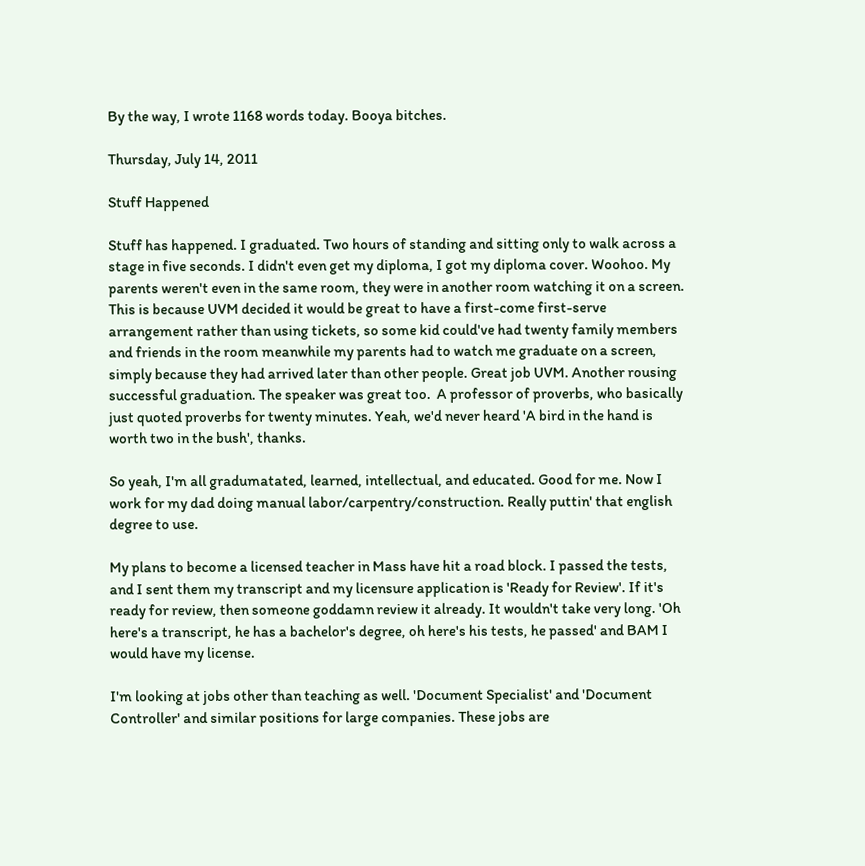By the way, I wrote 1168 words today. Booya bitches.

Thursday, July 14, 2011

Stuff Happened

Stuff has happened. I graduated. Two hours of standing and sitting only to walk across a stage in five seconds. I didn't even get my diploma, I got my diploma cover. Woohoo. My parents weren't even in the same room, they were in another room watching it on a screen. This is because UVM decided it would be great to have a first-come first-serve  arrangement rather than using tickets, so some kid could've had twenty family members and friends in the room meanwhile my parents had to watch me graduate on a screen, simply because they had arrived later than other people. Great job UVM. Another rousing successful graduation. The speaker was great too.  A professor of proverbs, who basically just quoted proverbs for twenty minutes. Yeah, we'd never heard 'A bird in the hand is worth two in the bush', thanks.

So yeah, I'm all gradumatated, learned, intellectual, and educated. Good for me. Now I work for my dad doing manual labor/carpentry/construction. Really puttin' that english degree to use.

My plans to become a licensed teacher in Mass have hit a road block. I passed the tests, and I sent them my transcript and my licensure application is 'Ready for Review'. If it's ready for review, then someone goddamn review it already. It wouldn't take very long. 'Oh here's a transcript, he has a bachelor's degree, oh here's his tests, he passed' and BAM I would have my license.

I'm looking at jobs other than teaching as well. 'Document Specialist' and 'Document Controller' and similar positions for large companies. These jobs are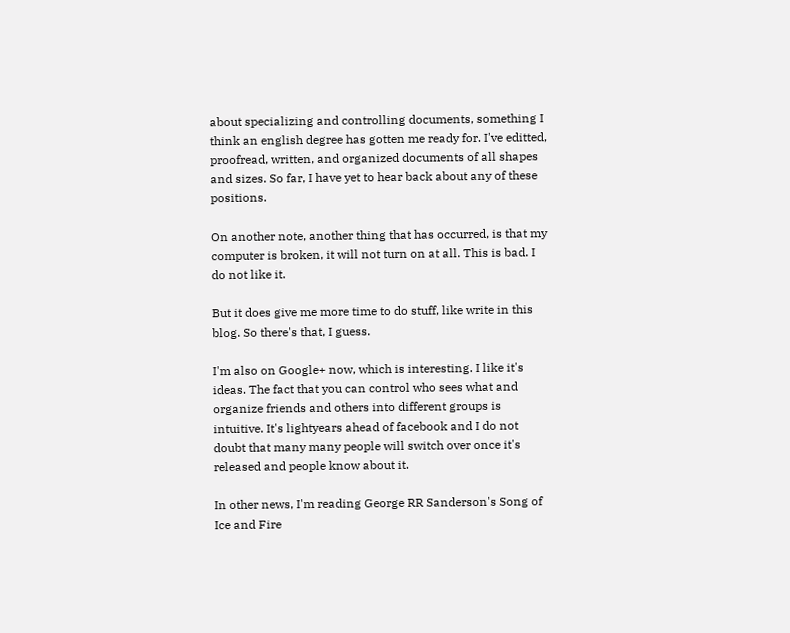about specializing and controlling documents, something I think an english degree has gotten me ready for. I've editted, proofread, written, and organized documents of all shapes and sizes. So far, I have yet to hear back about any of these positions.

On another note, another thing that has occurred, is that my computer is broken, it will not turn on at all. This is bad. I do not like it.

But it does give me more time to do stuff, like write in this blog. So there's that, I guess.

I'm also on Google+ now, which is interesting. I like it's ideas. The fact that you can control who sees what and organize friends and others into different groups is intuitive. It's lightyears ahead of facebook and I do not doubt that many many people will switch over once it's released and people know about it.

In other news, I'm reading George RR Sanderson's Song of Ice and Fire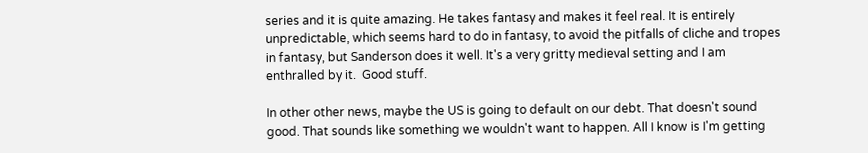series and it is quite amazing. He takes fantasy and makes it feel real. It is entirely unpredictable, which seems hard to do in fantasy, to avoid the pitfalls of cliche and tropes in fantasy, but Sanderson does it well. It's a very gritty medieval setting and I am enthralled by it.  Good stuff.

In other other news, maybe the US is going to default on our debt. That doesn't sound good. That sounds like something we wouldn't want to happen. All I know is I'm getting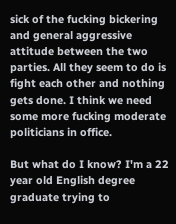sick of the fucking bickering and general aggressive attitude between the two parties. All they seem to do is fight each other and nothing gets done. I think we need some more fucking moderate politicians in office.

But what do I know? I'm a 22 year old English degree graduate trying to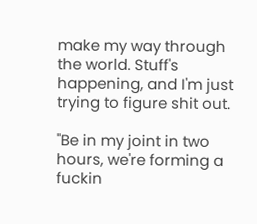make my way through the world. Stuff's happening, and I'm just trying to figure shit out.

"Be in my joint in two hours, we're forming a fuckin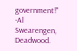government!"
-Al Swearengen, Deadwood.